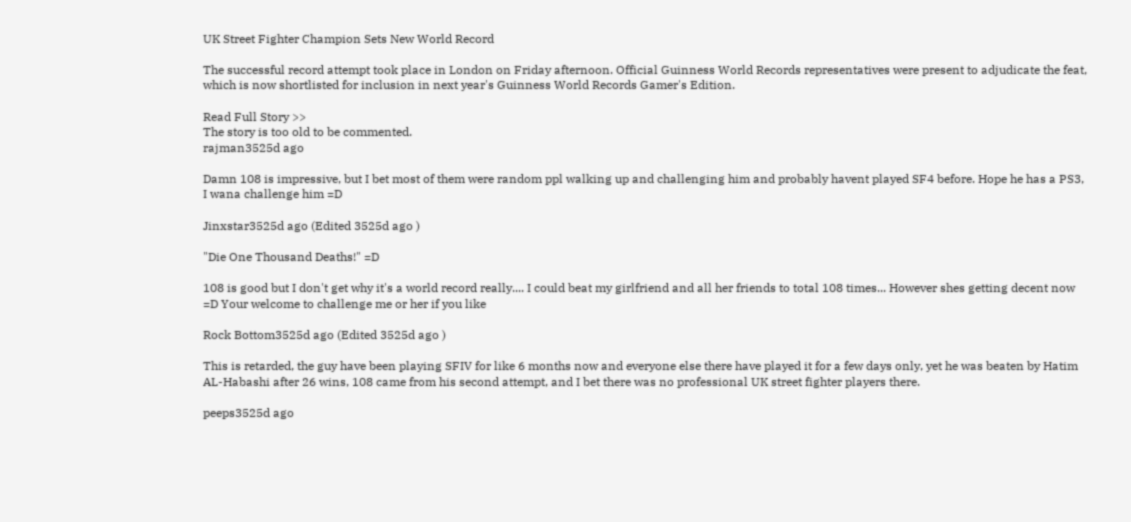UK Street Fighter Champion Sets New World Record

The successful record attempt took place in London on Friday afternoon. Official Guinness World Records representatives were present to adjudicate the feat, which is now shortlisted for inclusion in next year's Guinness World Records Gamer's Edition.

Read Full Story >>
The story is too old to be commented.
rajman3525d ago

Damn 108 is impressive, but I bet most of them were random ppl walking up and challenging him and probably havent played SF4 before. Hope he has a PS3, I wana challenge him =D

Jinxstar3525d ago (Edited 3525d ago )

"Die One Thousand Deaths!" =D

108 is good but I don't get why it's a world record really.... I could beat my girlfriend and all her friends to total 108 times... However shes getting decent now =D Your welcome to challenge me or her if you like

Rock Bottom3525d ago (Edited 3525d ago )

This is retarded, the guy have been playing SFIV for like 6 months now and everyone else there have played it for a few days only, yet he was beaten by Hatim AL-Habashi after 26 wins, 108 came from his second attempt, and I bet there was no professional UK street fighter players there.

peeps3525d ago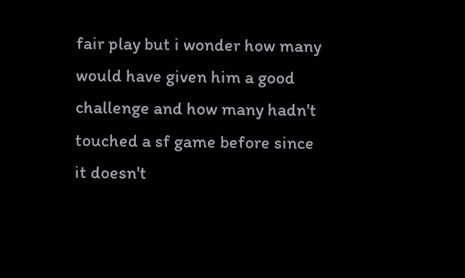fair play but i wonder how many would have given him a good challenge and how many hadn't touched a sf game before since it doesn't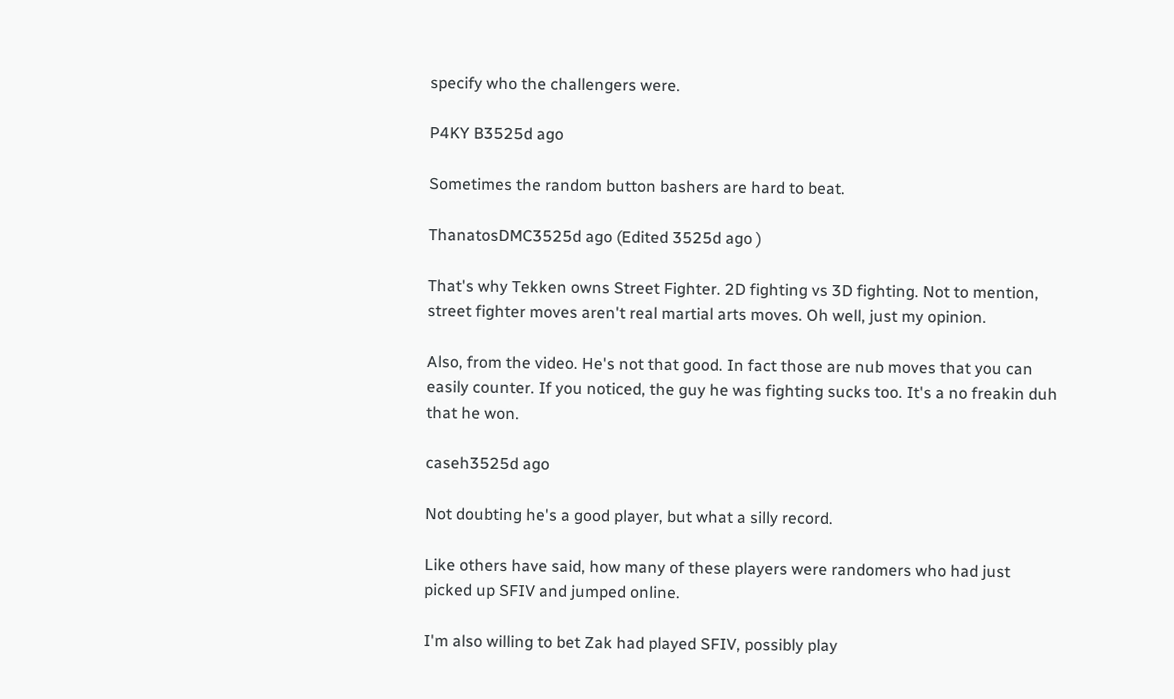specify who the challengers were.

P4KY B3525d ago

Sometimes the random button bashers are hard to beat.

ThanatosDMC3525d ago (Edited 3525d ago )

That's why Tekken owns Street Fighter. 2D fighting vs 3D fighting. Not to mention, street fighter moves aren't real martial arts moves. Oh well, just my opinion.

Also, from the video. He's not that good. In fact those are nub moves that you can easily counter. If you noticed, the guy he was fighting sucks too. It's a no freakin duh that he won.

caseh3525d ago

Not doubting he's a good player, but what a silly record.

Like others have said, how many of these players were randomers who had just picked up SFIV and jumped online.

I'm also willing to bet Zak had played SFIV, possibly play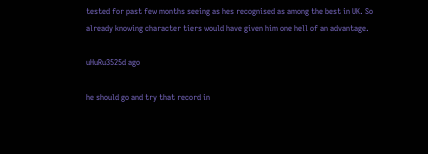tested for past few months seeing as hes recognised as among the best in UK. So already knowing character tiers would have given him one hell of an advantage.

uHuRu3525d ago

he should go and try that record in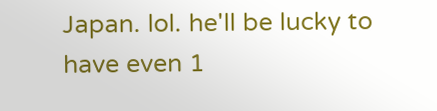Japan. lol. he'll be lucky to have even 1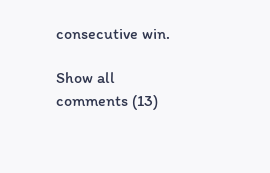consecutive win.

Show all comments (13)